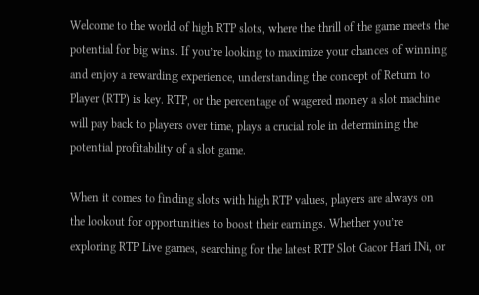Welcome to the world of high RTP slots, where the thrill of the game meets the potential for big wins. If you’re looking to maximize your chances of winning and enjoy a rewarding experience, understanding the concept of Return to Player (RTP) is key. RTP, or the percentage of wagered money a slot machine will pay back to players over time, plays a crucial role in determining the potential profitability of a slot game.

When it comes to finding slots with high RTP values, players are always on the lookout for opportunities to boost their earnings. Whether you’re exploring RTP Live games, searching for the latest RTP Slot Gacor Hari INi, or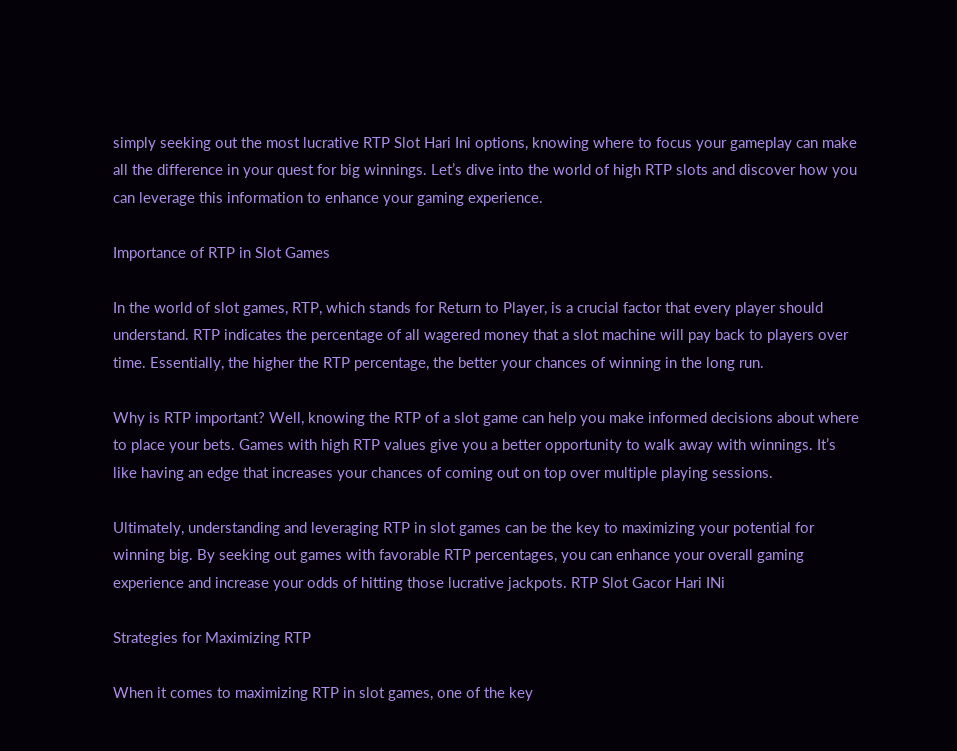simply seeking out the most lucrative RTP Slot Hari Ini options, knowing where to focus your gameplay can make all the difference in your quest for big winnings. Let’s dive into the world of high RTP slots and discover how you can leverage this information to enhance your gaming experience.

Importance of RTP in Slot Games

In the world of slot games, RTP, which stands for Return to Player, is a crucial factor that every player should understand. RTP indicates the percentage of all wagered money that a slot machine will pay back to players over time. Essentially, the higher the RTP percentage, the better your chances of winning in the long run.

Why is RTP important? Well, knowing the RTP of a slot game can help you make informed decisions about where to place your bets. Games with high RTP values give you a better opportunity to walk away with winnings. It’s like having an edge that increases your chances of coming out on top over multiple playing sessions.

Ultimately, understanding and leveraging RTP in slot games can be the key to maximizing your potential for winning big. By seeking out games with favorable RTP percentages, you can enhance your overall gaming experience and increase your odds of hitting those lucrative jackpots. RTP Slot Gacor Hari INi

Strategies for Maximizing RTP

When it comes to maximizing RTP in slot games, one of the key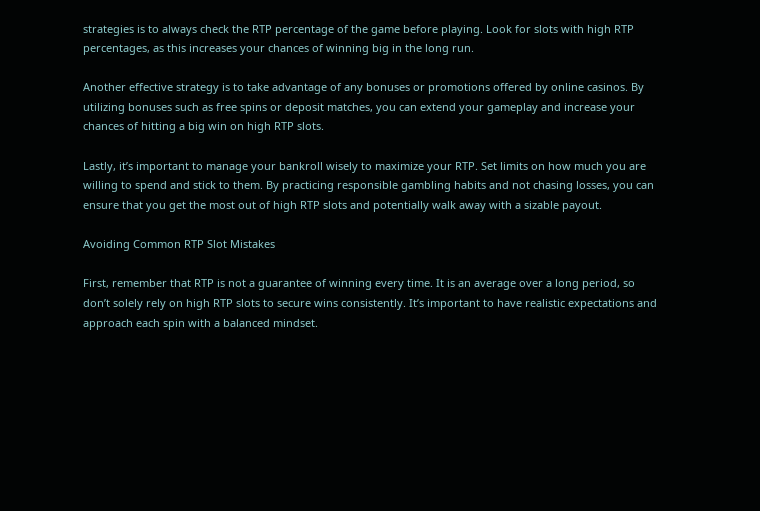strategies is to always check the RTP percentage of the game before playing. Look for slots with high RTP percentages, as this increases your chances of winning big in the long run.

Another effective strategy is to take advantage of any bonuses or promotions offered by online casinos. By utilizing bonuses such as free spins or deposit matches, you can extend your gameplay and increase your chances of hitting a big win on high RTP slots.

Lastly, it’s important to manage your bankroll wisely to maximize your RTP. Set limits on how much you are willing to spend and stick to them. By practicing responsible gambling habits and not chasing losses, you can ensure that you get the most out of high RTP slots and potentially walk away with a sizable payout.

Avoiding Common RTP Slot Mistakes

First, remember that RTP is not a guarantee of winning every time. It is an average over a long period, so don’t solely rely on high RTP slots to secure wins consistently. It’s important to have realistic expectations and approach each spin with a balanced mindset.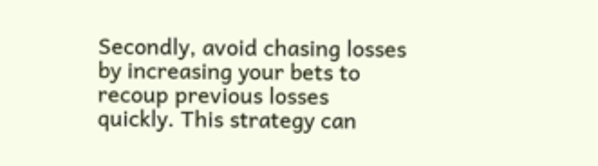Secondly, avoid chasing losses by increasing your bets to recoup previous losses quickly. This strategy can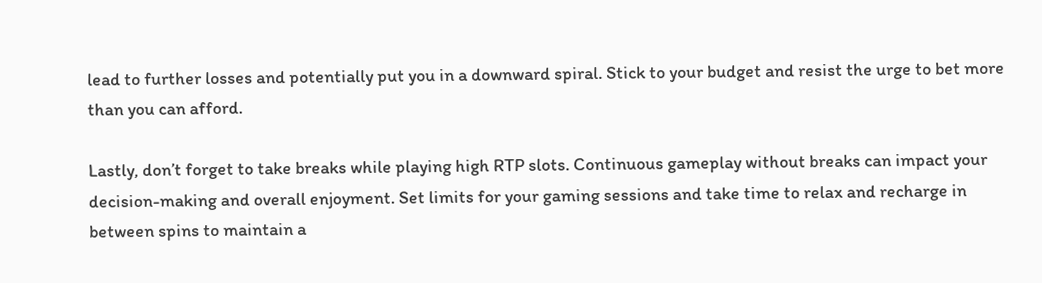lead to further losses and potentially put you in a downward spiral. Stick to your budget and resist the urge to bet more than you can afford.

Lastly, don’t forget to take breaks while playing high RTP slots. Continuous gameplay without breaks can impact your decision-making and overall enjoyment. Set limits for your gaming sessions and take time to relax and recharge in between spins to maintain a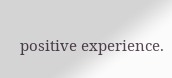positive experience.